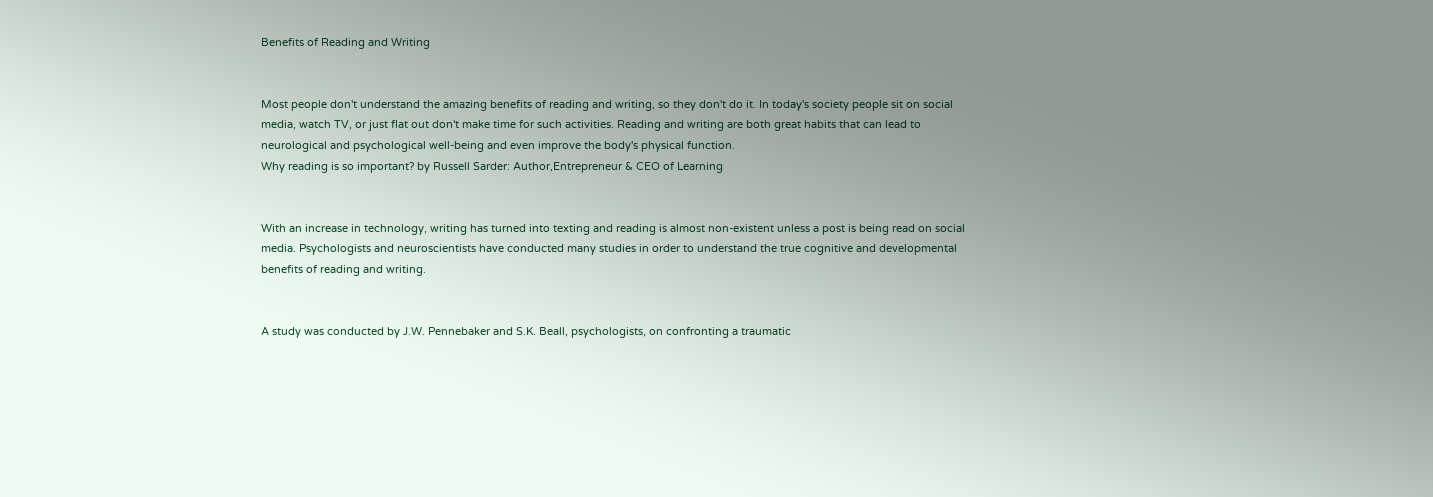Benefits of Reading and Writing


Most people don't understand the amazing benefits of reading and writing, so they don't do it. In today's society people sit on social media, watch TV, or just flat out don't make time for such activities. Reading and writing are both great habits that can lead to neurological and psychological well-being and even improve the body's physical function.
Why reading is so important? by Russell Sarder: Author,Entrepreneur & CEO of Learning


With an increase in technology, writing has turned into texting and reading is almost non-existent unless a post is being read on social media. Psychologists and neuroscientists have conducted many studies in order to understand the true cognitive and developmental benefits of reading and writing.


A study was conducted by J.W. Pennebaker and S.K. Beall, psychologists, on confronting a traumatic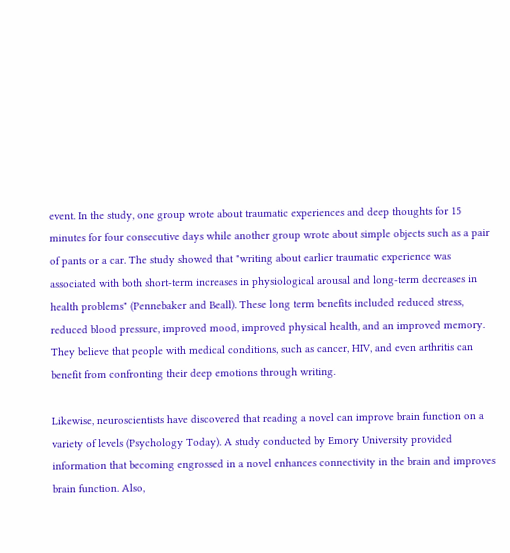event. In the study, one group wrote about traumatic experiences and deep thoughts for 15 minutes for four consecutive days while another group wrote about simple objects such as a pair of pants or a car. The study showed that "writing about earlier traumatic experience was associated with both short-term increases in physiological arousal and long-term decreases in health problems" (Pennebaker and Beall). These long term benefits included reduced stress, reduced blood pressure, improved mood, improved physical health, and an improved memory. They believe that people with medical conditions, such as cancer, HIV, and even arthritis can benefit from confronting their deep emotions through writing.

Likewise, neuroscientists have discovered that reading a novel can improve brain function on a variety of levels (Psychology Today). A study conducted by Emory University provided information that becoming engrossed in a novel enhances connectivity in the brain and improves brain function. Also,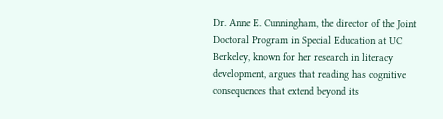Dr. Anne E. Cunningham, the director of the Joint Doctoral Program in Special Education at UC Berkeley, known for her research in literacy development, argues that reading has cognitive consequences that extend beyond its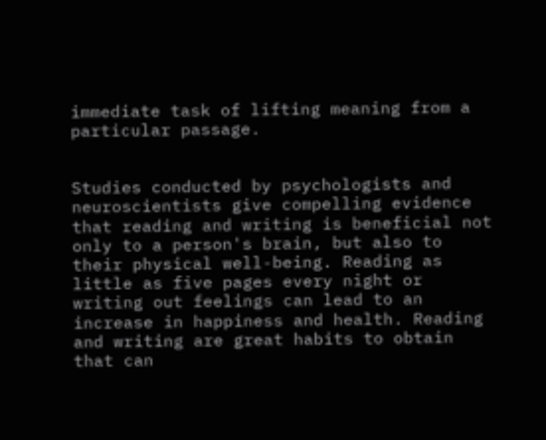immediate task of lifting meaning from a particular passage.


Studies conducted by psychologists and neuroscientists give compelling evidence that reading and writing is beneficial not only to a person's brain, but also to their physical well-being. Reading as little as five pages every night or writing out feelings can lead to an increase in happiness and health. Reading and writing are great habits to obtain that can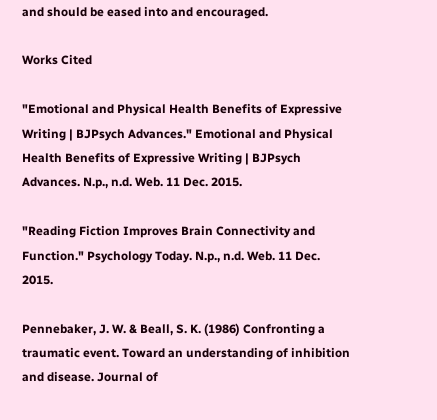and should be eased into and encouraged.

Works Cited

"Emotional and Physical Health Benefits of Expressive Writing | BJPsych Advances." Emotional and Physical Health Benefits of Expressive Writing | BJPsych Advances. N.p., n.d. Web. 11 Dec. 2015.

"Reading Fiction Improves Brain Connectivity and Function." Psychology Today. N.p., n.d. Web. 11 Dec. 2015.

Pennebaker, J. W. & Beall, S. K. (1986) Confronting a traumatic event. Toward an understanding of inhibition and disease. Journal of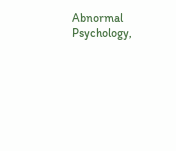Abnormal Psychology,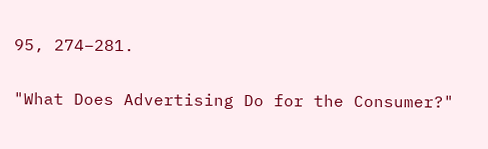95, 274–281.

"What Does Advertising Do for the Consumer?"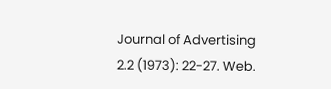Journal of Advertising 2.2 (1973): 22-27. Web.